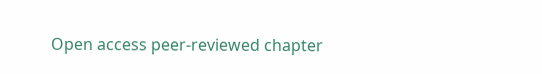Open access peer-reviewed chapter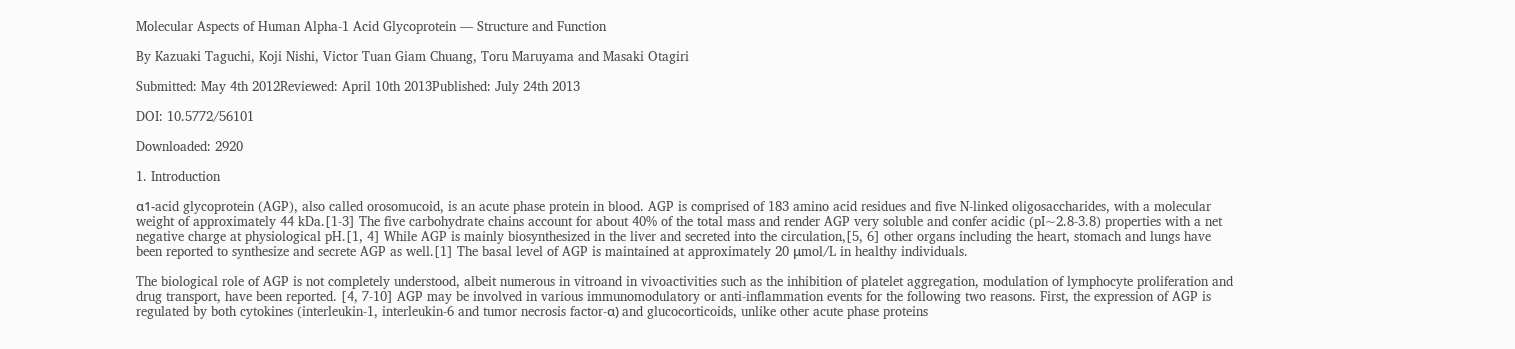Molecular Aspects of Human Alpha-1 Acid Glycoprotein — Structure and Function

By Kazuaki Taguchi, Koji Nishi, Victor Tuan Giam Chuang, Toru Maruyama and Masaki Otagiri

Submitted: May 4th 2012Reviewed: April 10th 2013Published: July 24th 2013

DOI: 10.5772/56101

Downloaded: 2920

1. Introduction

α1-acid glycoprotein (AGP), also called orosomucoid, is an acute phase protein in blood. AGP is comprised of 183 amino acid residues and five N-linked oligosaccharides, with a molecular weight of approximately 44 kDa.[1-3] The five carbohydrate chains account for about 40% of the total mass and render AGP very soluble and confer acidic (pI~2.8-3.8) properties with a net negative charge at physiological pH.[1, 4] While AGP is mainly biosynthesized in the liver and secreted into the circulation,[5, 6] other organs including the heart, stomach and lungs have been reported to synthesize and secrete AGP as well.[1] The basal level of AGP is maintained at approximately 20 μmol/L in healthy individuals.

The biological role of AGP is not completely understood, albeit numerous in vitroand in vivoactivities such as the inhibition of platelet aggregation, modulation of lymphocyte proliferation and drug transport, have been reported. [4, 7-10] AGP may be involved in various immunomodulatory or anti-inflammation events for the following two reasons. First, the expression of AGP is regulated by both cytokines (interleukin-1, interleukin-6 and tumor necrosis factor-α) and glucocorticoids, unlike other acute phase proteins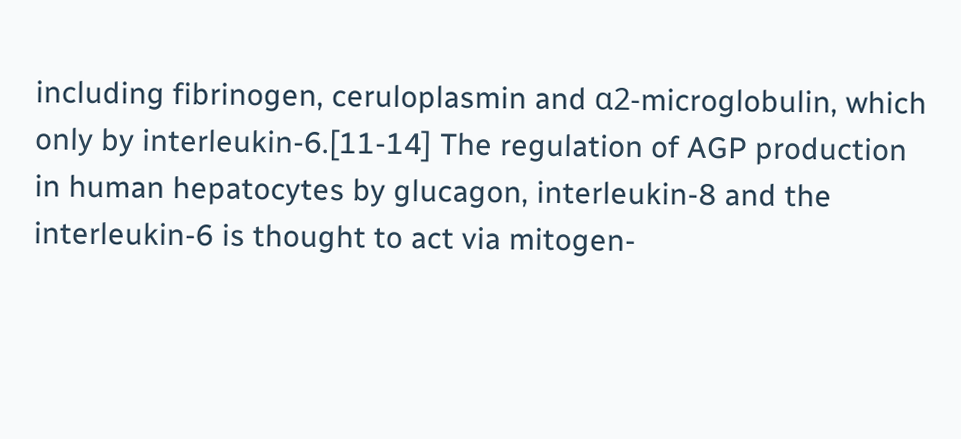including fibrinogen, ceruloplasmin and α2-microglobulin, which only by interleukin-6.[11-14] The regulation of AGP production in human hepatocytes by glucagon, interleukin-8 and the interleukin-6 is thought to act via mitogen-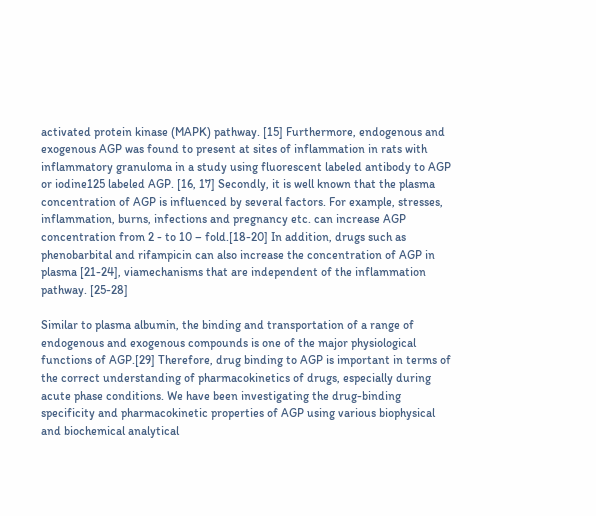activated protein kinase (MAPK) pathway. [15] Furthermore, endogenous and exogenous AGP was found to present at sites of inflammation in rats with inflammatory granuloma in a study using fluorescent labeled antibody to AGP or iodine125 labeled AGP. [16, 17] Secondly, it is well known that the plasma concentration of AGP is influenced by several factors. For example, stresses, inflammation, burns, infections and pregnancy etc. can increase AGP concentration from 2 - to 10 – fold.[18-20] In addition, drugs such as phenobarbital and rifampicin can also increase the concentration of AGP in plasma [21-24], viamechanisms that are independent of the inflammation pathway. [25-28]

Similar to plasma albumin, the binding and transportation of a range of endogenous and exogenous compounds is one of the major physiological functions of AGP.[29] Therefore, drug binding to AGP is important in terms of the correct understanding of pharmacokinetics of drugs, especially during acute phase conditions. We have been investigating the drug-binding specificity and pharmacokinetic properties of AGP using various biophysical and biochemical analytical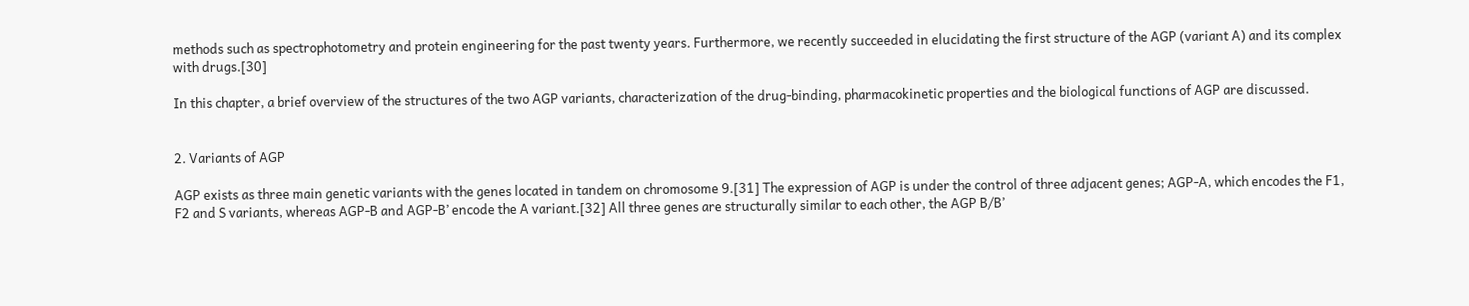methods such as spectrophotometry and protein engineering for the past twenty years. Furthermore, we recently succeeded in elucidating the first structure of the AGP (variant A) and its complex with drugs.[30]

In this chapter, a brief overview of the structures of the two AGP variants, characterization of the drug-binding, pharmacokinetic properties and the biological functions of AGP are discussed.


2. Variants of AGP

AGP exists as three main genetic variants with the genes located in tandem on chromosome 9.[31] The expression of AGP is under the control of three adjacent genes; AGP-A, which encodes the F1, F2 and S variants, whereas AGP-B and AGP-B’ encode the A variant.[32] All three genes are structurally similar to each other, the AGP B/B’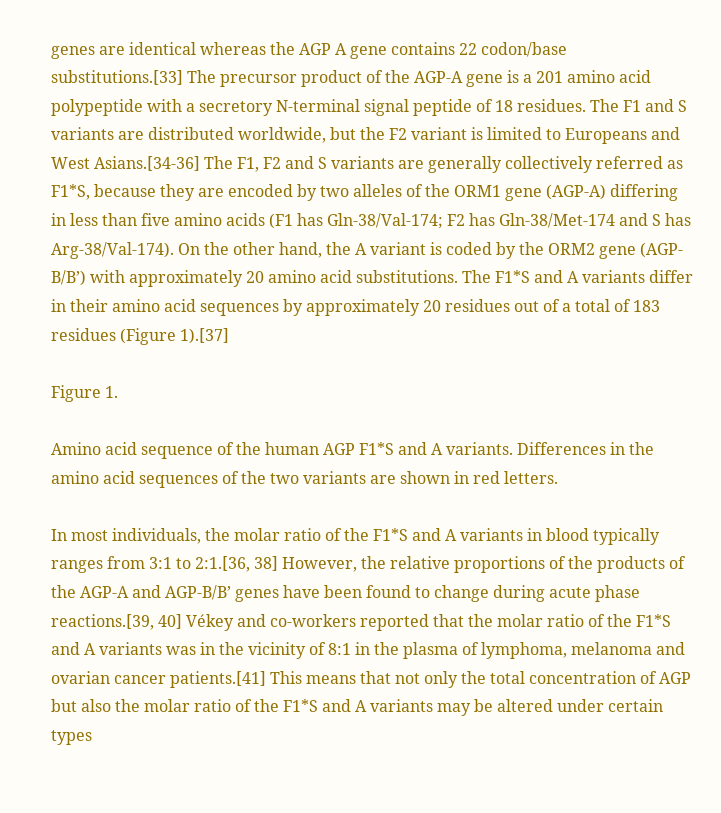genes are identical whereas the AGP A gene contains 22 codon/base substitutions.[33] The precursor product of the AGP-A gene is a 201 amino acid polypeptide with a secretory N-terminal signal peptide of 18 residues. The F1 and S variants are distributed worldwide, but the F2 variant is limited to Europeans and West Asians.[34-36] The F1, F2 and S variants are generally collectively referred as F1*S, because they are encoded by two alleles of the ORM1 gene (AGP-A) differing in less than five amino acids (F1 has Gln-38/Val-174; F2 has Gln-38/Met-174 and S has Arg-38/Val-174). On the other hand, the A variant is coded by the ORM2 gene (AGP-B/B’) with approximately 20 amino acid substitutions. The F1*S and A variants differ in their amino acid sequences by approximately 20 residues out of a total of 183 residues (Figure 1).[37]

Figure 1.

Amino acid sequence of the human AGP F1*S and A variants. Differences in the amino acid sequences of the two variants are shown in red letters.

In most individuals, the molar ratio of the F1*S and A variants in blood typically ranges from 3:1 to 2:1.[36, 38] However, the relative proportions of the products of the AGP-A and AGP-B/B’ genes have been found to change during acute phase reactions.[39, 40] Vékey and co-workers reported that the molar ratio of the F1*S and A variants was in the vicinity of 8:1 in the plasma of lymphoma, melanoma and ovarian cancer patients.[41] This means that not only the total concentration of AGP but also the molar ratio of the F1*S and A variants may be altered under certain types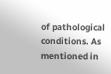of pathological conditions. As mentioned in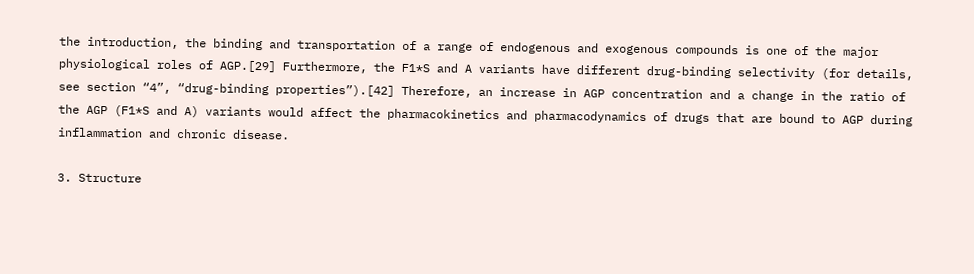the introduction, the binding and transportation of a range of endogenous and exogenous compounds is one of the major physiological roles of AGP.[29] Furthermore, the F1*S and A variants have different drug-binding selectivity (for details, see section “4”, “drug-binding properties”).[42] Therefore, an increase in AGP concentration and a change in the ratio of the AGP (F1*S and A) variants would affect the pharmacokinetics and pharmacodynamics of drugs that are bound to AGP during inflammation and chronic disease.

3. Structure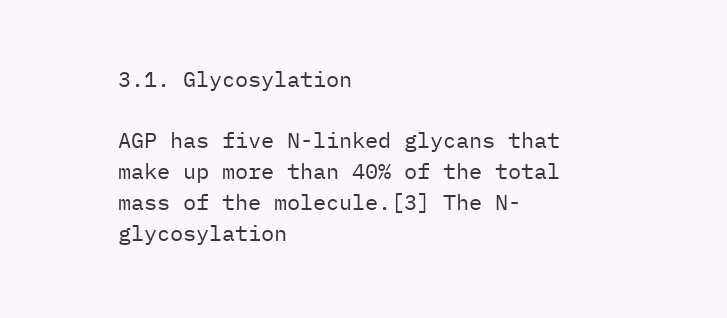3.1. Glycosylation

AGP has five N-linked glycans that make up more than 40% of the total mass of the molecule.[3] The N-glycosylation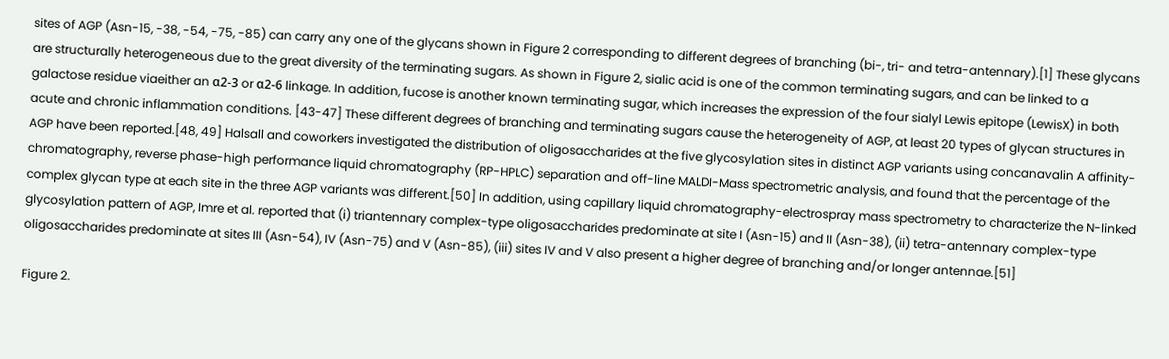sites of AGP (Asn-15, -38, -54, -75, -85) can carry any one of the glycans shown in Figure 2 corresponding to different degrees of branching (bi-, tri- and tetra-antennary).[1] These glycans are structurally heterogeneous due to the great diversity of the terminating sugars. As shown in Figure 2, sialic acid is one of the common terminating sugars, and can be linked to a galactose residue viaeither an α2-3 or α2-6 linkage. In addition, fucose is another known terminating sugar, which increases the expression of the four sialyl Lewis epitope (LewisX) in both acute and chronic inflammation conditions. [43-47] These different degrees of branching and terminating sugars cause the heterogeneity of AGP, at least 20 types of glycan structures in AGP have been reported.[48, 49] Halsall and coworkers investigated the distribution of oligosaccharides at the five glycosylation sites in distinct AGP variants using concanavalin A affinity-chromatography, reverse phase-high performance liquid chromatography (RP-HPLC) separation and off-line MALDI-Mass spectrometric analysis, and found that the percentage of the complex glycan type at each site in the three AGP variants was different.[50] In addition, using capillary liquid chromatography-electrospray mass spectrometry to characterize the N-linked glycosylation pattern of AGP, Imre et al. reported that (i) triantennary complex-type oligosaccharides predominate at site I (Asn-15) and II (Asn-38), (ii) tetra-antennary complex-type oligosaccharides predominate at sites III (Asn-54), IV (Asn-75) and V (Asn-85), (iii) sites IV and V also present a higher degree of branching and/or longer antennae.[51]

Figure 2.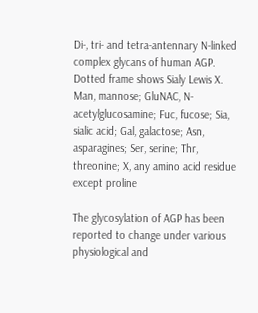Di-, tri- and tetra-antennary N-linked complex glycans of human AGP. Dotted frame shows Sialy Lewis X. Man, mannose; GluNAC, N-acetylglucosamine; Fuc, fucose; Sia, sialic acid; Gal, galactose; Asn, asparagines; Ser, serine; Thr, threonine; X, any amino acid residue except proline

The glycosylation of AGP has been reported to change under various physiological and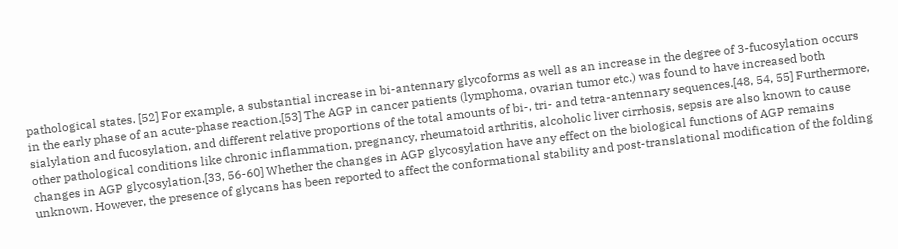pathological states. [52] For example, a substantial increase in bi-antennary glycoforms as well as an increase in the degree of 3-fucosylation occurs in the early phase of an acute-phase reaction.[53] The AGP in cancer patients (lymphoma, ovarian tumor etc.) was found to have increased both sialylation and fucosylation, and different relative proportions of the total amounts of bi-, tri- and tetra-antennary sequences.[48, 54, 55] Furthermore, other pathological conditions like chronic inflammation, pregnancy, rheumatoid arthritis, alcoholic liver cirrhosis, sepsis are also known to cause changes in AGP glycosylation.[33, 56-60] Whether the changes in AGP glycosylation have any effect on the biological functions of AGP remains unknown. However, the presence of glycans has been reported to affect the conformational stability and post-translational modification of the folding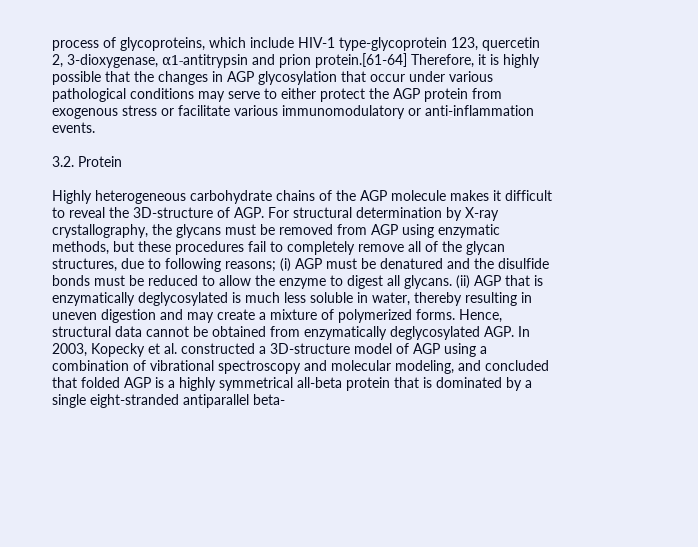process of glycoproteins, which include HIV-1 type-glycoprotein 123, quercetin 2, 3-dioxygenase, α1-antitrypsin and prion protein.[61-64] Therefore, it is highly possible that the changes in AGP glycosylation that occur under various pathological conditions may serve to either protect the AGP protein from exogenous stress or facilitate various immunomodulatory or anti-inflammation events.

3.2. Protein

Highly heterogeneous carbohydrate chains of the AGP molecule makes it difficult to reveal the 3D-structure of AGP. For structural determination by X-ray crystallography, the glycans must be removed from AGP using enzymatic methods, but these procedures fail to completely remove all of the glycan structures, due to following reasons; (i) AGP must be denatured and the disulfide bonds must be reduced to allow the enzyme to digest all glycans. (ii) AGP that is enzymatically deglycosylated is much less soluble in water, thereby resulting in uneven digestion and may create a mixture of polymerized forms. Hence, structural data cannot be obtained from enzymatically deglycosylated AGP. In 2003, Kopecky et al. constructed a 3D-structure model of AGP using a combination of vibrational spectroscopy and molecular modeling, and concluded that folded AGP is a highly symmetrical all-beta protein that is dominated by a single eight-stranded antiparallel beta-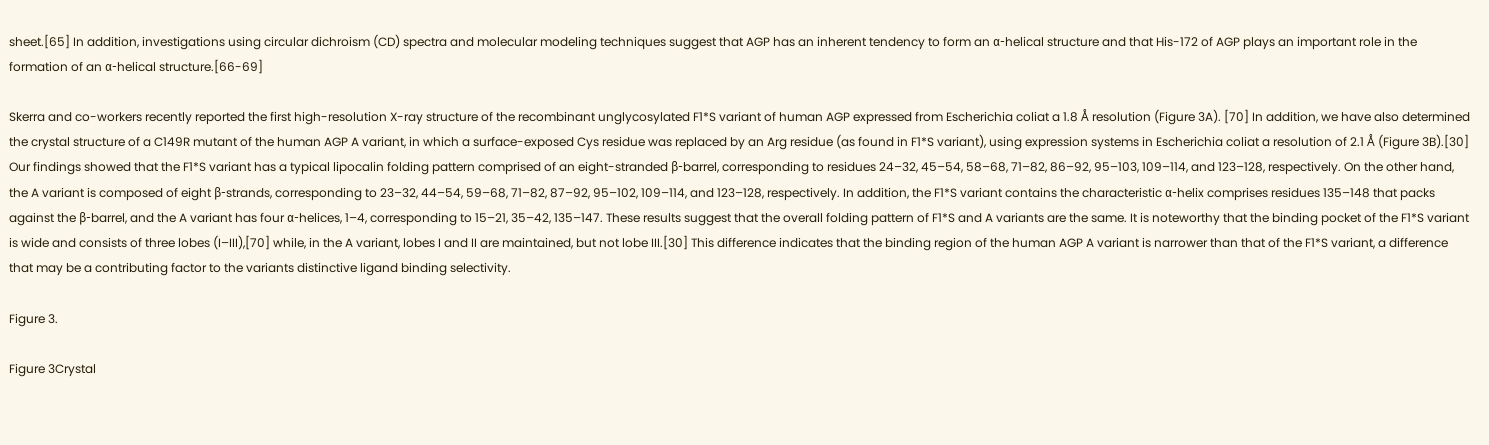sheet.[65] In addition, investigations using circular dichroism (CD) spectra and molecular modeling techniques suggest that AGP has an inherent tendency to form an α-helical structure and that His-172 of AGP plays an important role in the formation of an α-helical structure.[66-69]

Skerra and co-workers recently reported the first high-resolution X-ray structure of the recombinant unglycosylated F1*S variant of human AGP expressed from Escherichia coliat a 1.8 Å resolution (Figure 3A). [70] In addition, we have also determined the crystal structure of a C149R mutant of the human AGP A variant, in which a surface-exposed Cys residue was replaced by an Arg residue (as found in F1*S variant), using expression systems in Escherichia coliat a resolution of 2.1 Å (Figure 3B).[30] Our findings showed that the F1*S variant has a typical lipocalin folding pattern comprised of an eight-stranded β-barrel, corresponding to residues 24–32, 45–54, 58–68, 71–82, 86–92, 95–103, 109–114, and 123–128, respectively. On the other hand, the A variant is composed of eight β-strands, corresponding to 23–32, 44–54, 59–68, 71–82, 87–92, 95–102, 109–114, and 123–128, respectively. In addition, the F1*S variant contains the characteristic α-helix comprises residues 135–148 that packs against the β-barrel, and the A variant has four α-helices, 1–4, corresponding to 15–21, 35–42, 135–147. These results suggest that the overall folding pattern of F1*S and A variants are the same. It is noteworthy that the binding pocket of the F1*S variant is wide and consists of three lobes (I–III),[70] while, in the A variant, lobes I and II are maintained, but not lobe III.[30] This difference indicates that the binding region of the human AGP A variant is narrower than that of the F1*S variant, a difference that may be a contributing factor to the variants distinctive ligand binding selectivity.

Figure 3.

Figure 3Crystal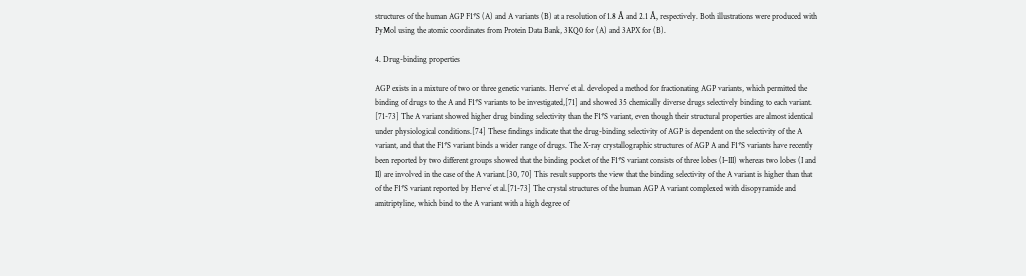structures of the human AGP F1*S (A) and A variants (B) at a resolution of 1.8 Å and 2.1 Å, respectively. Both illustrations were produced with PyMol using the atomic coordinates from Protein Data Bank, 3KQ0 for (A) and 3APX for (B).

4. Drug-binding properties

AGP exists in a mixture of two or three genetic variants. Herve´ et al. developed a method for fractionating AGP variants, which permitted the binding of drugs to the A and F1*S variants to be investigated,[71] and showed 35 chemically diverse drugs selectively binding to each variant. [71-73] The A variant showed higher drug binding selectivity than the F1*S variant, even though their structural properties are almost identical under physiological conditions.[74] These findings indicate that the drug-binding selectivity of AGP is dependent on the selectivity of the A variant, and that the F1*S variant binds a wider range of drugs. The X-ray crystallographic structures of AGP A and F1*S variants have recently been reported by two different groups showed that the binding pocket of the F1*S variant consists of three lobes (I–III) whereas two lobes (I and II) are involved in the case of the A variant.[30, 70] This result supports the view that the binding selectivity of the A variant is higher than that of the F1*S variant reported by Herve´ et al.[71-73] The crystal structures of the human AGP A variant complexed with disopyramide and amitriptyline, which bind to the A variant with a high degree of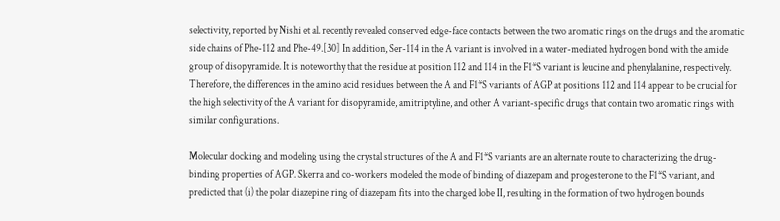selectivity, reported by Nishi et al. recently revealed conserved edge-face contacts between the two aromatic rings on the drugs and the aromatic side chains of Phe-112 and Phe-49.[30] In addition, Ser-114 in the A variant is involved in a water-mediated hydrogen bond with the amide group of disopyramide. It is noteworthy that the residue at position 112 and 114 in the F1*S variant is leucine and phenylalanine, respectively. Therefore, the differences in the amino acid residues between the A and F1*S variants of AGP at positions 112 and 114 appear to be crucial for the high selectivity of the A variant for disopyramide, amitriptyline, and other A variant-specific drugs that contain two aromatic rings with similar configurations.

Molecular docking and modeling using the crystal structures of the A and F1*S variants are an alternate route to characterizing the drug-binding properties of AGP. Skerra and co-workers modeled the mode of binding of diazepam and progesterone to the F1*S variant, and predicted that (i) the polar diazepine ring of diazepam fits into the charged lobe II, resulting in the formation of two hydrogen bounds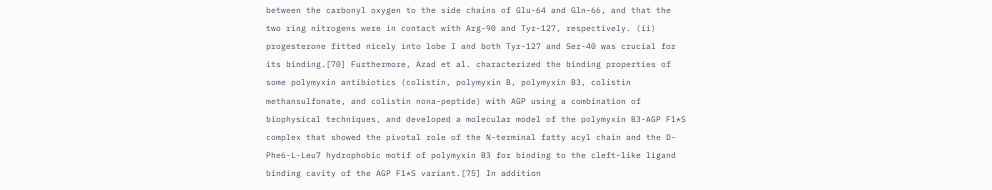between the carbonyl oxygen to the side chains of Glu-64 and Gln-66, and that the two ring nitrogens were in contact with Arg-90 and Tyr-127, respectively. (ii) progesterone fitted nicely into lobe I and both Tyr-127 and Ser-40 was crucial for its binding.[70] Furthermore, Azad et al. characterized the binding properties of some polymyxin antibiotics (colistin, polymyxin B, polymyxin B3, colistin methansulfonate, and colistin nona-peptide) with AGP using a combination of biophysical techniques, and developed a molecular model of the polymyxin B3-AGP F1*S complex that showed the pivotal role of the N-terminal fatty acyl chain and the D-Phe6-L-Leu7 hydrophobic motif of polymyxin B3 for binding to the cleft-like ligand binding cavity of the AGP F1*S variant.[75] In addition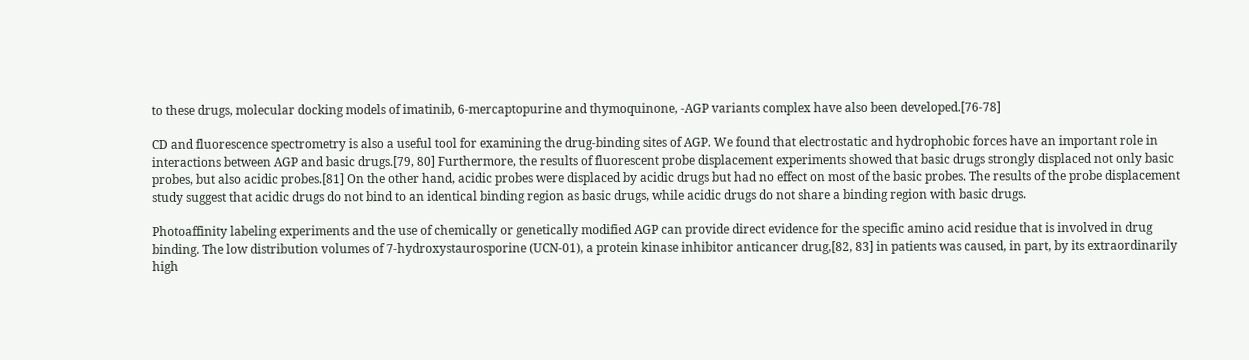to these drugs, molecular docking models of imatinib, 6-mercaptopurine and thymoquinone, -AGP variants complex have also been developed.[76-78]

CD and fluorescence spectrometry is also a useful tool for examining the drug-binding sites of AGP. We found that electrostatic and hydrophobic forces have an important role in interactions between AGP and basic drugs.[79, 80] Furthermore, the results of fluorescent probe displacement experiments showed that basic drugs strongly displaced not only basic probes, but also acidic probes.[81] On the other hand, acidic probes were displaced by acidic drugs but had no effect on most of the basic probes. The results of the probe displacement study suggest that acidic drugs do not bind to an identical binding region as basic drugs, while acidic drugs do not share a binding region with basic drugs.

Photoaffinity labeling experiments and the use of chemically or genetically modified AGP can provide direct evidence for the specific amino acid residue that is involved in drug binding. The low distribution volumes of 7-hydroxystaurosporine (UCN-01), a protein kinase inhibitor anticancer drug,[82, 83] in patients was caused, in part, by its extraordinarily high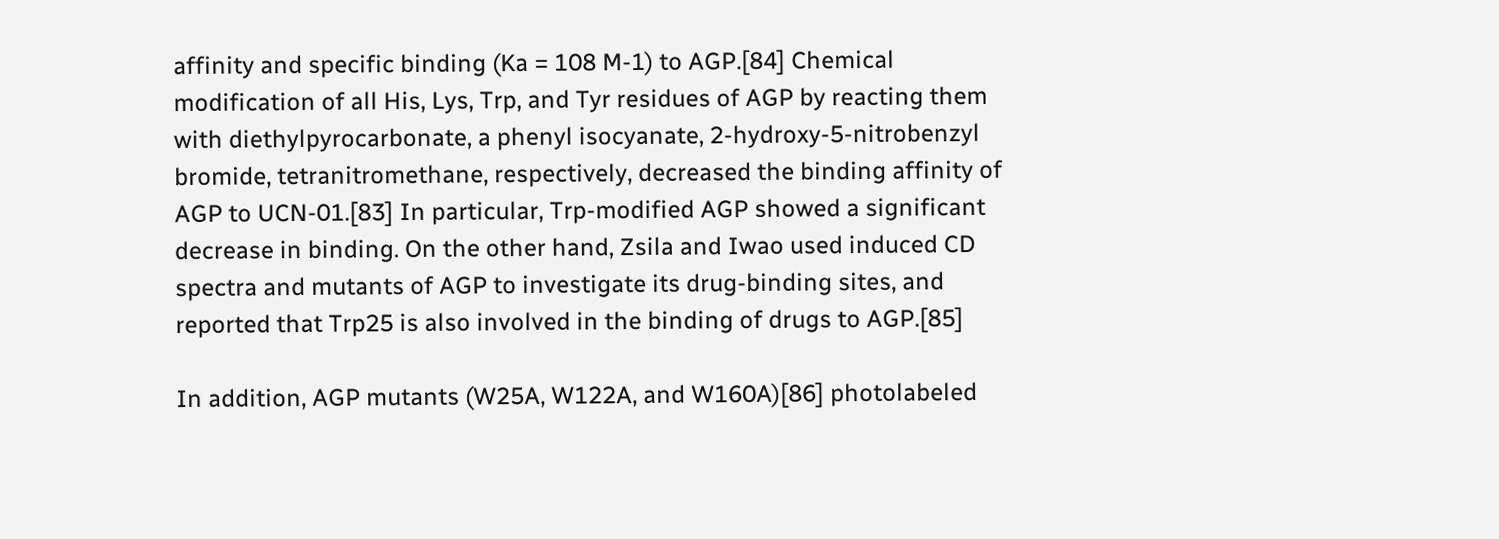affinity and specific binding (Ka = 108 M-1) to AGP.[84] Chemical modification of all His, Lys, Trp, and Tyr residues of AGP by reacting them with diethylpyrocarbonate, a phenyl isocyanate, 2-hydroxy-5-nitrobenzyl bromide, tetranitromethane, respectively, decreased the binding affinity of AGP to UCN-01.[83] In particular, Trp-modified AGP showed a significant decrease in binding. On the other hand, Zsila and Iwao used induced CD spectra and mutants of AGP to investigate its drug-binding sites, and reported that Trp25 is also involved in the binding of drugs to AGP.[85]

In addition, AGP mutants (W25A, W122A, and W160A)[86] photolabeled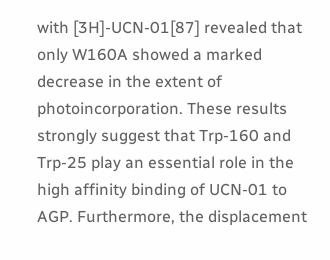with [3H]-UCN-01[87] revealed that only W160A showed a marked decrease in the extent of photoincorporation. These results strongly suggest that Trp-160 and Trp-25 play an essential role in the high affinity binding of UCN-01 to AGP. Furthermore, the displacement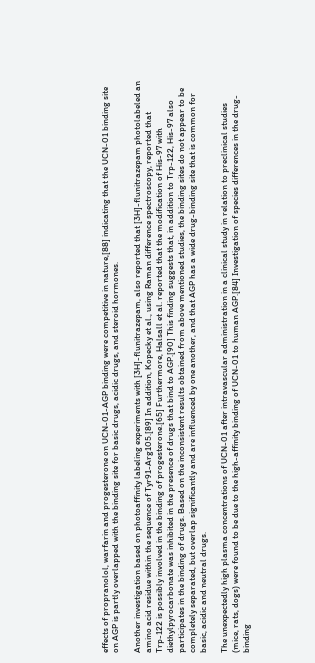effects of propranolol, warfarin and progesterone on UCN-01-AGP binding were competitive in nature,[88] indicating that the UCN-01 binding site on AGP is partly overlapped with the binding site for basic drugs, acidic drugs, and steroid hormones.

Another investigation based on photoaffinity labeling experiments with [3H]-flunitrazepam, also reported that [3H]-flunitrazepam photolabeled an amino acid residue within the sequence of Tyr91-Arg105.[89] In addition, Kopecky et al., using Raman difference spectroscopy, reported that Trp-122 is possibly involved in the binding of progesterone.[65] Furthermore, Halsall et al. reported that the modification of His-97 with diethylpyrocarbonate was inhibited in the presence of drugs that bind to AGP.[90] This finding suggests that, in addition to Trp-122, His-97 also participates in the binding of drugs. Based on the inconsistent results obtained from above mentioned studies, the binding sites do not appear to be completely separated, but overlap significantly and are influenced by one another, and that AGP has a wide drug-binding site that is common for basic, acidic and neutral drugs.

The unexpectedly high plasma concentrations of UCN-01 after intravascular administration in a clinical study in relation to preclinical studies (mice, rats, dogs) were found to be due to the high-affinity binding of UCN-01 to human AGP.[84] Investigation of species differences in the drug-binding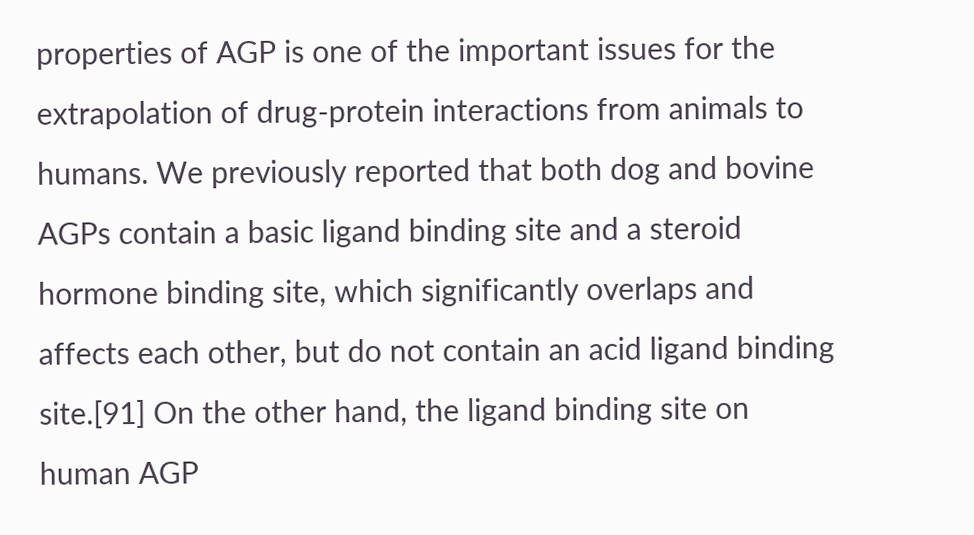properties of AGP is one of the important issues for the extrapolation of drug-protein interactions from animals to humans. We previously reported that both dog and bovine AGPs contain a basic ligand binding site and a steroid hormone binding site, which significantly overlaps and affects each other, but do not contain an acid ligand binding site.[91] On the other hand, the ligand binding site on human AGP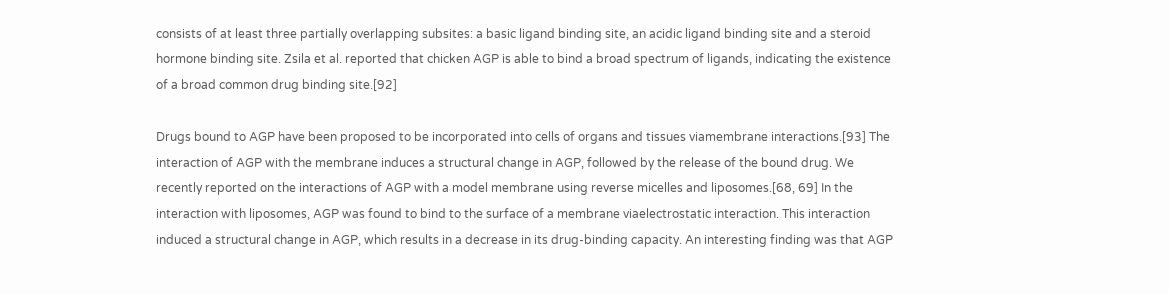consists of at least three partially overlapping subsites: a basic ligand binding site, an acidic ligand binding site and a steroid hormone binding site. Zsila et al. reported that chicken AGP is able to bind a broad spectrum of ligands, indicating the existence of a broad common drug binding site.[92]

Drugs bound to AGP have been proposed to be incorporated into cells of organs and tissues viamembrane interactions.[93] The interaction of AGP with the membrane induces a structural change in AGP, followed by the release of the bound drug. We recently reported on the interactions of AGP with a model membrane using reverse micelles and liposomes.[68, 69] In the interaction with liposomes, AGP was found to bind to the surface of a membrane viaelectrostatic interaction. This interaction induced a structural change in AGP, which results in a decrease in its drug-binding capacity. An interesting finding was that AGP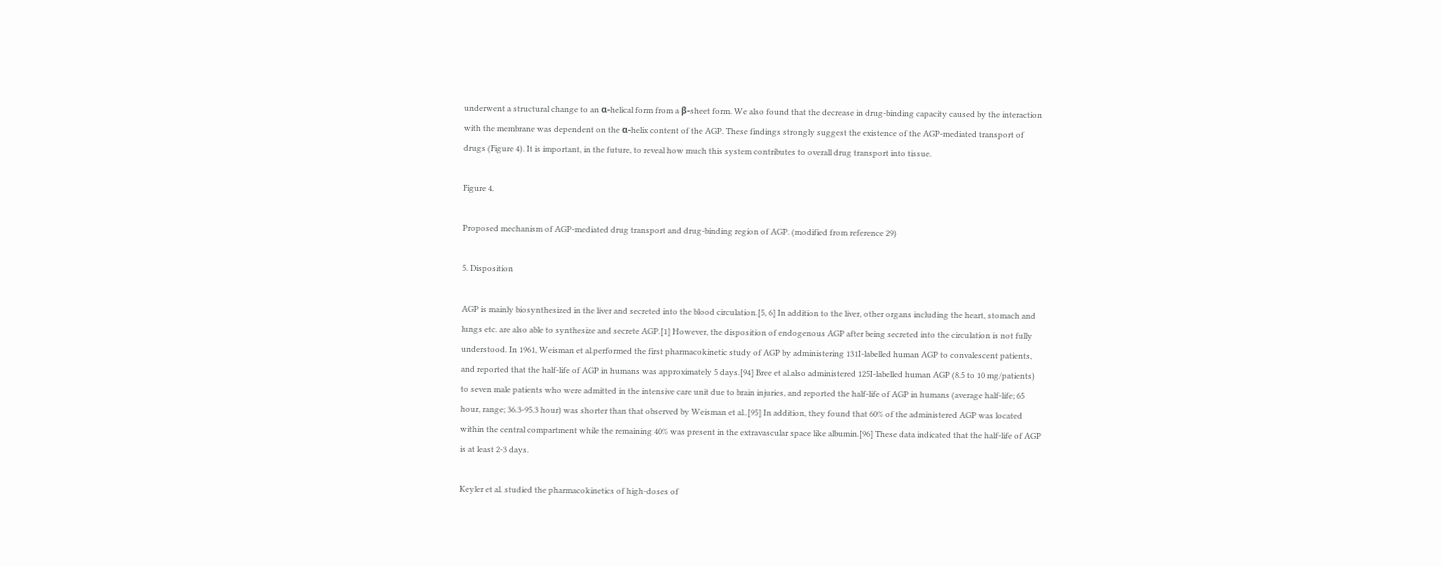underwent a structural change to an α-helical form from a β-sheet form. We also found that the decrease in drug-binding capacity caused by the interaction with the membrane was dependent on the α-helix content of the AGP. These findings strongly suggest the existence of the AGP-mediated transport of drugs (Figure 4). It is important, in the future, to reveal how much this system contributes to overall drug transport into tissue.

Figure 4.

Proposed mechanism of AGP-mediated drug transport and drug-binding region of AGP. (modified from reference 29)

5. Disposition

AGP is mainly biosynthesized in the liver and secreted into the blood circulation.[5, 6] In addition to the liver, other organs including the heart, stomach and lungs etc. are also able to synthesize and secrete AGP.[1] However, the disposition of endogenous AGP after being secreted into the circulation is not fully understood. In 1961, Weisman et al.performed the first pharmacokinetic study of AGP by administering 131I-labelled human AGP to convalescent patients, and reported that the half-life of AGP in humans was approximately 5 days.[94] Bree et al.also administered 125I-labelled human AGP (8.5 to 10 mg/patients) to seven male patients who were admitted in the intensive care unit due to brain injuries, and reported the half-life of AGP in humans (average half-life; 65 hour, range; 36.3-95.3 hour) was shorter than that observed by Weisman et al..[95] In addition, they found that 60% of the administered AGP was located within the central compartment while the remaining 40% was present in the extravascular space like albumin.[96] These data indicated that the half-life of AGP is at least 2-3 days.

Keyler et al. studied the pharmacokinetics of high-doses of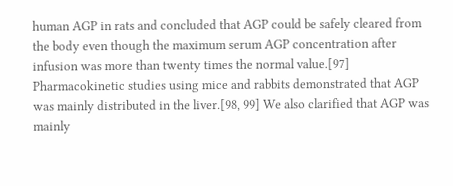human AGP in rats and concluded that AGP could be safely cleared from the body even though the maximum serum AGP concentration after infusion was more than twenty times the normal value.[97] Pharmacokinetic studies using mice and rabbits demonstrated that AGP was mainly distributed in the liver.[98, 99] We also clarified that AGP was mainly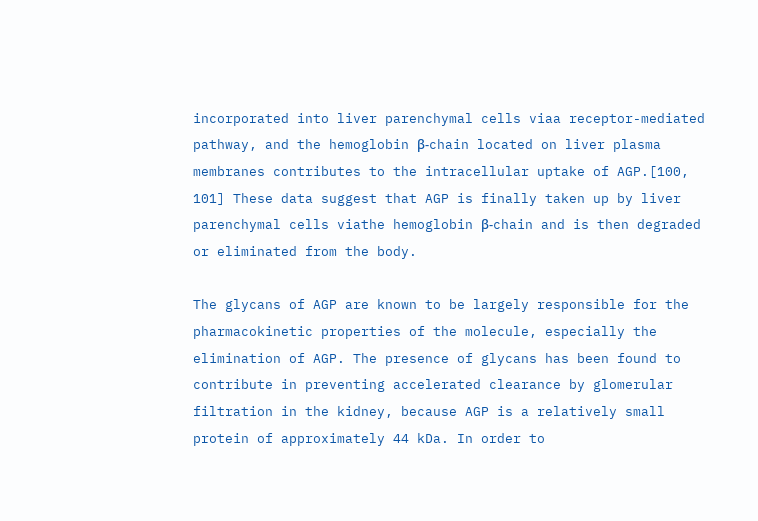incorporated into liver parenchymal cells viaa receptor-mediated pathway, and the hemoglobin β-chain located on liver plasma membranes contributes to the intracellular uptake of AGP.[100, 101] These data suggest that AGP is finally taken up by liver parenchymal cells viathe hemoglobin β-chain and is then degraded or eliminated from the body.

The glycans of AGP are known to be largely responsible for the pharmacokinetic properties of the molecule, especially the elimination of AGP. The presence of glycans has been found to contribute in preventing accelerated clearance by glomerular filtration in the kidney, because AGP is a relatively small protein of approximately 44 kDa. In order to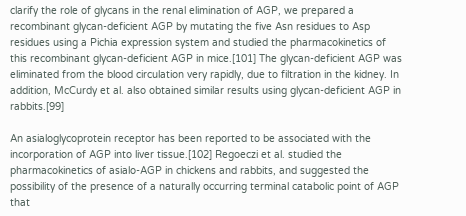clarify the role of glycans in the renal elimination of AGP, we prepared a recombinant glycan-deficient AGP by mutating the five Asn residues to Asp residues using a Pichia expression system and studied the pharmacokinetics of this recombinant glycan-deficient AGP in mice.[101] The glycan-deficient AGP was eliminated from the blood circulation very rapidly, due to filtration in the kidney. In addition, McCurdy et al. also obtained similar results using glycan-deficient AGP in rabbits.[99]

An asialoglycoprotein receptor has been reported to be associated with the incorporation of AGP into liver tissue.[102] Regoeczi et al. studied the pharmacokinetics of asialo-AGP in chickens and rabbits, and suggested the possibility of the presence of a naturally occurring terminal catabolic point of AGP that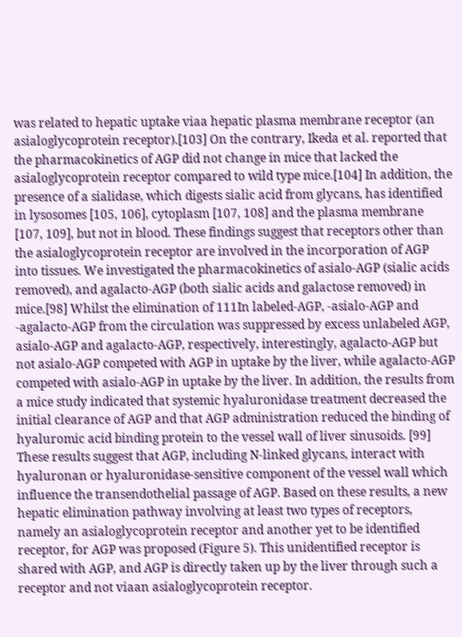was related to hepatic uptake viaa hepatic plasma membrane receptor (an asialoglycoprotein receptor).[103] On the contrary, Ikeda et al. reported that the pharmacokinetics of AGP did not change in mice that lacked the asialoglycoprotein receptor compared to wild type mice.[104] In addition, the presence of a sialidase, which digests sialic acid from glycans, has identified in lysosomes [105, 106], cytoplasm [107, 108] and the plasma membrane [107, 109], but not in blood. These findings suggest that receptors other than the asialoglycoprotein receptor are involved in the incorporation of AGP into tissues. We investigated the pharmacokinetics of asialo-AGP (sialic acids removed), and agalacto-AGP (both sialic acids and galactose removed) in mice.[98] Whilst the elimination of 111In labeled-AGP, -asialo-AGP and -agalacto-AGP from the circulation was suppressed by excess unlabeled AGP, asialo-AGP and agalacto-AGP, respectively, interestingly, agalacto-AGP but not asialo-AGP competed with AGP in uptake by the liver, while agalacto-AGP competed with asialo-AGP in uptake by the liver. In addition, the results from a mice study indicated that systemic hyaluronidase treatment decreased the initial clearance of AGP and that AGP administration reduced the binding of hyaluromic acid binding protein to the vessel wall of liver sinusoids. [99] These results suggest that AGP, including N-linked glycans, interact with hyaluronan or hyaluronidase-sensitive component of the vessel wall which influence the transendothelial passage of AGP. Based on these results, a new hepatic elimination pathway involving at least two types of receptors, namely an asialoglycoprotein receptor and another yet to be identified receptor, for AGP was proposed (Figure 5). This unidentified receptor is shared with AGP, and AGP is directly taken up by the liver through such a receptor and not viaan asialoglycoprotein receptor.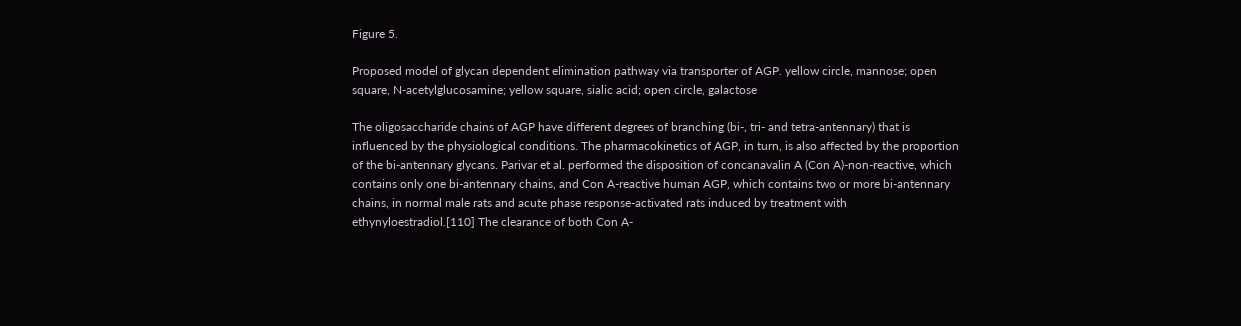Figure 5.

Proposed model of glycan dependent elimination pathway via transporter of AGP. yellow circle, mannose; open square, N-acetylglucosamine; yellow square, sialic acid; open circle, galactose

The oligosaccharide chains of AGP have different degrees of branching (bi-, tri- and tetra-antennary) that is influenced by the physiological conditions. The pharmacokinetics of AGP, in turn, is also affected by the proportion of the bi-antennary glycans. Parivar et al. performed the disposition of concanavalin A (Con A)-non-reactive, which contains only one bi-antennary chains, and Con A-reactive human AGP, which contains two or more bi-antennary chains, in normal male rats and acute phase response-activated rats induced by treatment with ethynyloestradiol.[110] The clearance of both Con A-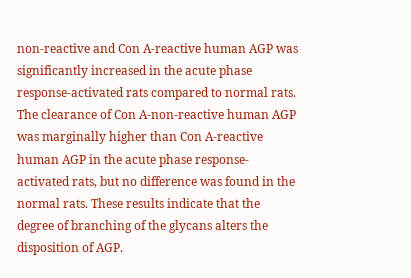non-reactive and Con A-reactive human AGP was significantly increased in the acute phase response-activated rats compared to normal rats. The clearance of Con A-non-reactive human AGP was marginally higher than Con A-reactive human AGP in the acute phase response-activated rats, but no difference was found in the normal rats. These results indicate that the degree of branching of the glycans alters the disposition of AGP.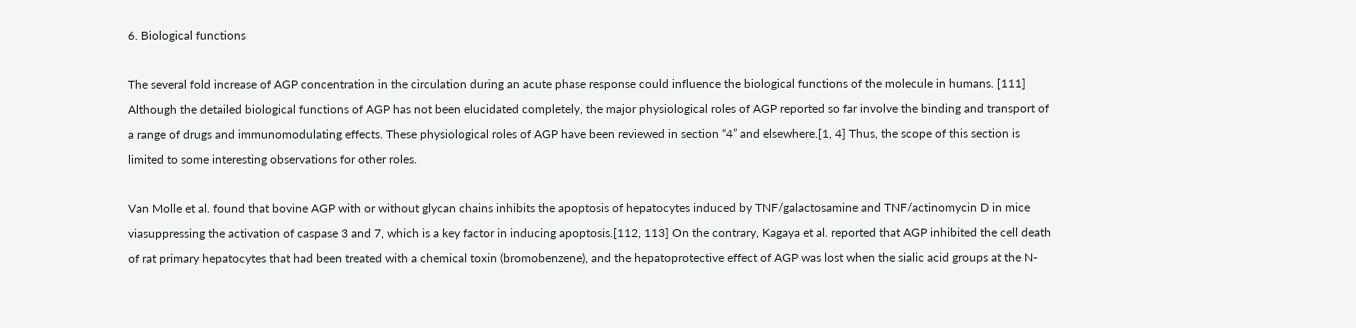6. Biological functions

The several fold increase of AGP concentration in the circulation during an acute phase response could influence the biological functions of the molecule in humans. [111] Although the detailed biological functions of AGP has not been elucidated completely, the major physiological roles of AGP reported so far involve the binding and transport of a range of drugs and immunomodulating effects. These physiological roles of AGP have been reviewed in section “4” and elsewhere.[1, 4] Thus, the scope of this section is limited to some interesting observations for other roles.

Van Molle et al. found that bovine AGP with or without glycan chains inhibits the apoptosis of hepatocytes induced by TNF/galactosamine and TNF/actinomycin D in mice viasuppressing the activation of caspase 3 and 7, which is a key factor in inducing apoptosis.[112, 113] On the contrary, Kagaya et al. reported that AGP inhibited the cell death of rat primary hepatocytes that had been treated with a chemical toxin (bromobenzene), and the hepatoprotective effect of AGP was lost when the sialic acid groups at the N-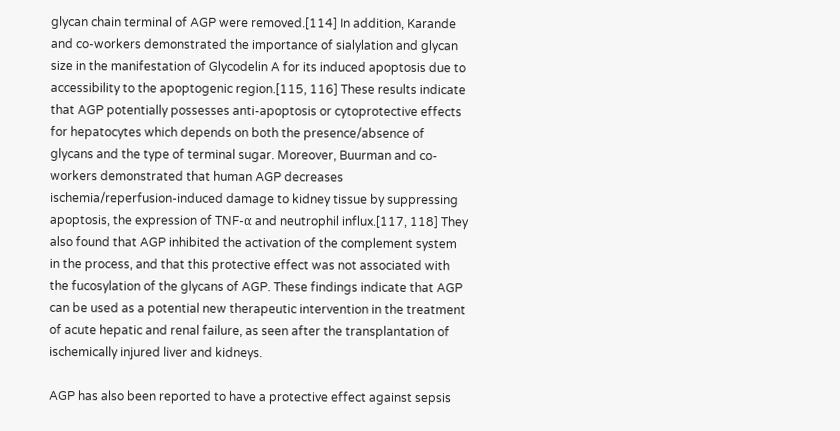glycan chain terminal of AGP were removed.[114] In addition, Karande and co-workers demonstrated the importance of sialylation and glycan size in the manifestation of Glycodelin A for its induced apoptosis due to accessibility to the apoptogenic region.[115, 116] These results indicate that AGP potentially possesses anti-apoptosis or cytoprotective effects for hepatocytes which depends on both the presence/absence of glycans and the type of terminal sugar. Moreover, Buurman and co-workers demonstrated that human AGP decreases ischemia/reperfusion-induced damage to kidney tissue by suppressing apoptosis, the expression of TNF-α and neutrophil influx.[117, 118] They also found that AGP inhibited the activation of the complement system in the process, and that this protective effect was not associated with the fucosylation of the glycans of AGP. These findings indicate that AGP can be used as a potential new therapeutic intervention in the treatment of acute hepatic and renal failure, as seen after the transplantation of ischemically injured liver and kidneys.

AGP has also been reported to have a protective effect against sepsis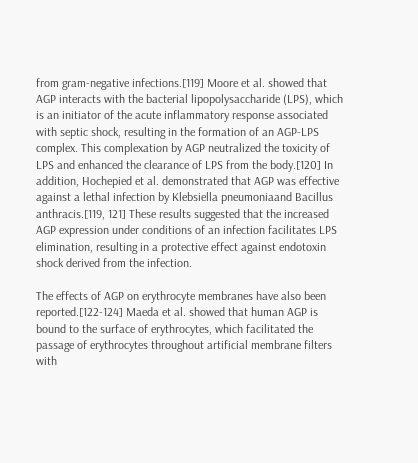from gram-negative infections.[119] Moore et al. showed that AGP interacts with the bacterial lipopolysaccharide (LPS), which is an initiator of the acute inflammatory response associated with septic shock, resulting in the formation of an AGP-LPS complex. This complexation by AGP neutralized the toxicity of LPS and enhanced the clearance of LPS from the body.[120] In addition, Hochepied et al. demonstrated that AGP was effective against a lethal infection by Klebsiella pneumoniaand Bacillus anthracis.[119, 121] These results suggested that the increased AGP expression under conditions of an infection facilitates LPS elimination, resulting in a protective effect against endotoxin shock derived from the infection.

The effects of AGP on erythrocyte membranes have also been reported.[122-124] Maeda et al. showed that human AGP is bound to the surface of erythrocytes, which facilitated the passage of erythrocytes throughout artificial membrane filters with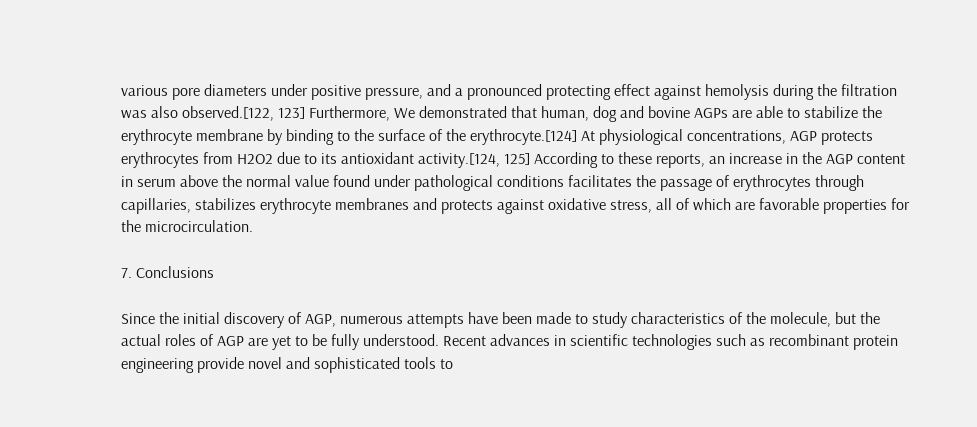various pore diameters under positive pressure, and a pronounced protecting effect against hemolysis during the filtration was also observed.[122, 123] Furthermore, We demonstrated that human, dog and bovine AGPs are able to stabilize the erythrocyte membrane by binding to the surface of the erythrocyte.[124] At physiological concentrations, AGP protects erythrocytes from H2O2 due to its antioxidant activity.[124, 125] According to these reports, an increase in the AGP content in serum above the normal value found under pathological conditions facilitates the passage of erythrocytes through capillaries, stabilizes erythrocyte membranes and protects against oxidative stress, all of which are favorable properties for the microcirculation.

7. Conclusions

Since the initial discovery of AGP, numerous attempts have been made to study characteristics of the molecule, but the actual roles of AGP are yet to be fully understood. Recent advances in scientific technologies such as recombinant protein engineering provide novel and sophisticated tools to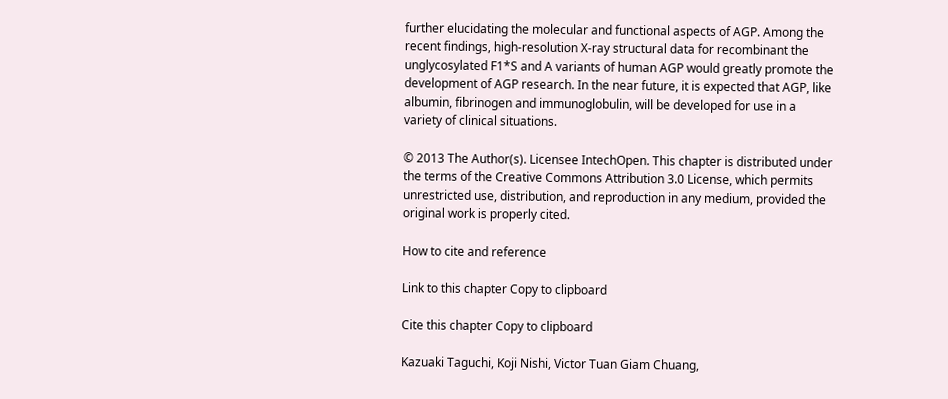further elucidating the molecular and functional aspects of AGP. Among the recent findings, high-resolution X-ray structural data for recombinant the unglycosylated F1*S and A variants of human AGP would greatly promote the development of AGP research. In the near future, it is expected that AGP, like albumin, fibrinogen and immunoglobulin, will be developed for use in a variety of clinical situations.

© 2013 The Author(s). Licensee IntechOpen. This chapter is distributed under the terms of the Creative Commons Attribution 3.0 License, which permits unrestricted use, distribution, and reproduction in any medium, provided the original work is properly cited.

How to cite and reference

Link to this chapter Copy to clipboard

Cite this chapter Copy to clipboard

Kazuaki Taguchi, Koji Nishi, Victor Tuan Giam Chuang,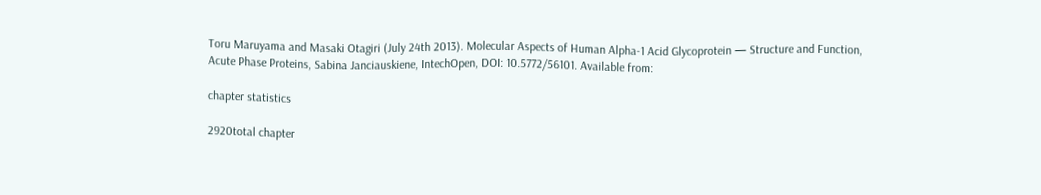Toru Maruyama and Masaki Otagiri (July 24th 2013). Molecular Aspects of Human Alpha-1 Acid Glycoprotein — Structure and Function, Acute Phase Proteins, Sabina Janciauskiene, IntechOpen, DOI: 10.5772/56101. Available from:

chapter statistics

2920total chapter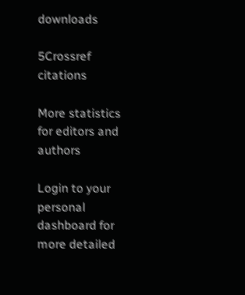downloads

5Crossref citations

More statistics for editors and authors

Login to your personal dashboard for more detailed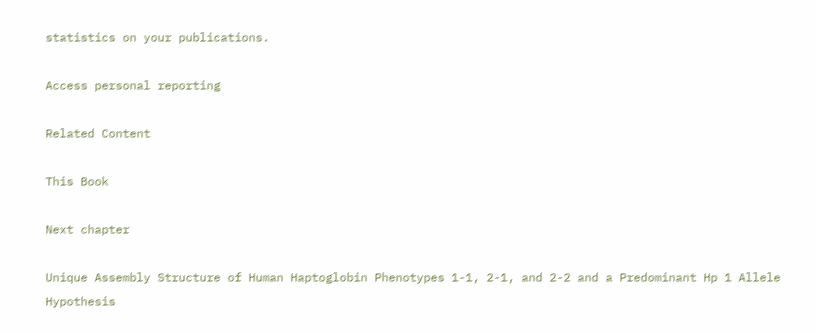statistics on your publications.

Access personal reporting

Related Content

This Book

Next chapter

Unique Assembly Structure of Human Haptoglobin Phenotypes 1-1, 2-1, and 2-2 and a Predominant Hp 1 Allele Hypothesis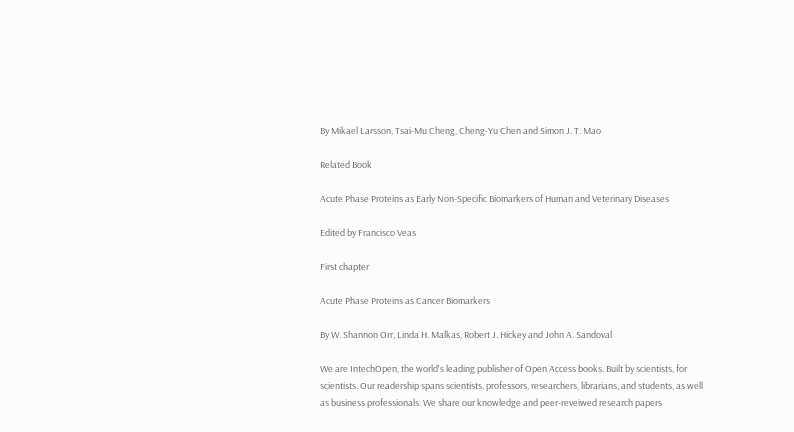By Mikael Larsson, Tsai-Mu Cheng, Cheng-Yu Chen and Simon J. T. Mao

Related Book

Acute Phase Proteins as Early Non-Specific Biomarkers of Human and Veterinary Diseases

Edited by Francisco Veas

First chapter

Acute Phase Proteins as Cancer Biomarkers

By W. Shannon Orr, Linda H. Malkas, Robert J. Hickey and John A. Sandoval

We are IntechOpen, the world's leading publisher of Open Access books. Built by scientists, for scientists. Our readership spans scientists, professors, researchers, librarians, and students, as well as business professionals. We share our knowledge and peer-reveiwed research papers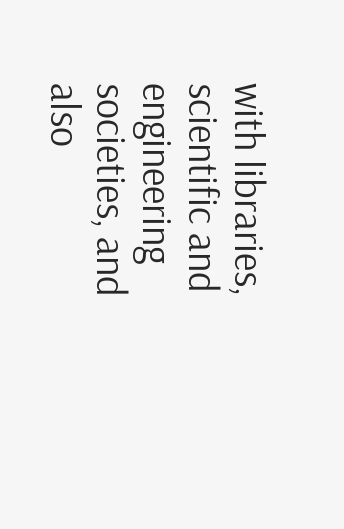with libraries, scientific and engineering societies, and also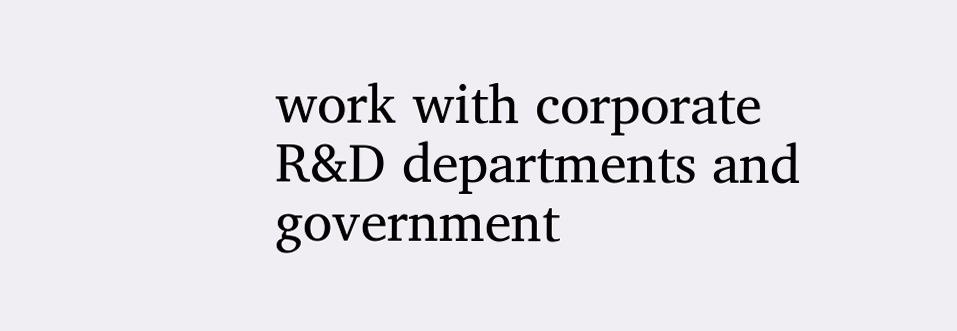work with corporate R&D departments and government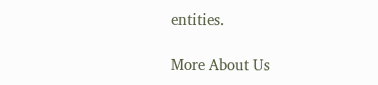entities.

More About Us